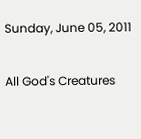Sunday, June 05, 2011

All God's Creatures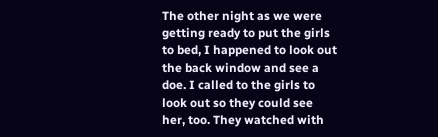The other night as we were getting ready to put the girls to bed, I happened to look out the back window and see a doe. I called to the girls to look out so they could see her, too. They watched with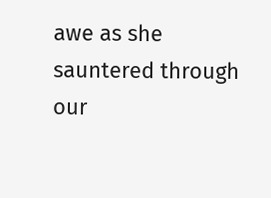awe as she sauntered through our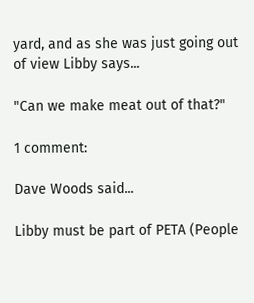yard, and as she was just going out of view Libby says...

"Can we make meat out of that?"

1 comment:

Dave Woods said...

Libby must be part of PETA (People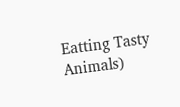Eatting Tasty Animals)